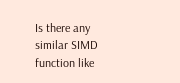Is there any similar SIMD function like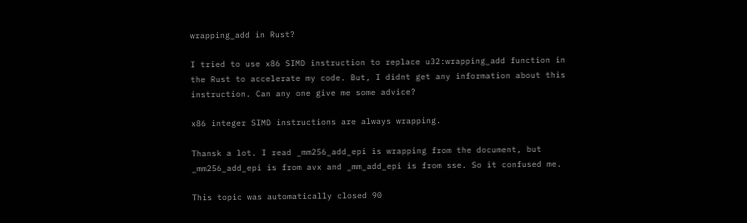wrapping_add in Rust?

I tried to use x86 SIMD instruction to replace u32:wrapping_add function in the Rust to accelerate my code. But, I didnt get any information about this instruction. Can any one give me some advice?

x86 integer SIMD instructions are always wrapping.

Thansk a lot. I read _mm256_add_epi is wrapping from the document, but _mm256_add_epi is from avx and _mm_add_epi is from sse. So it confused me.

This topic was automatically closed 90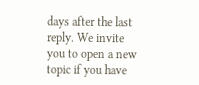days after the last reply. We invite you to open a new topic if you have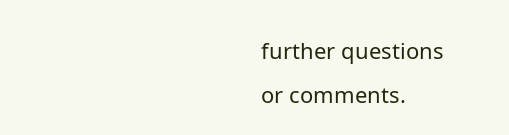further questions or comments.